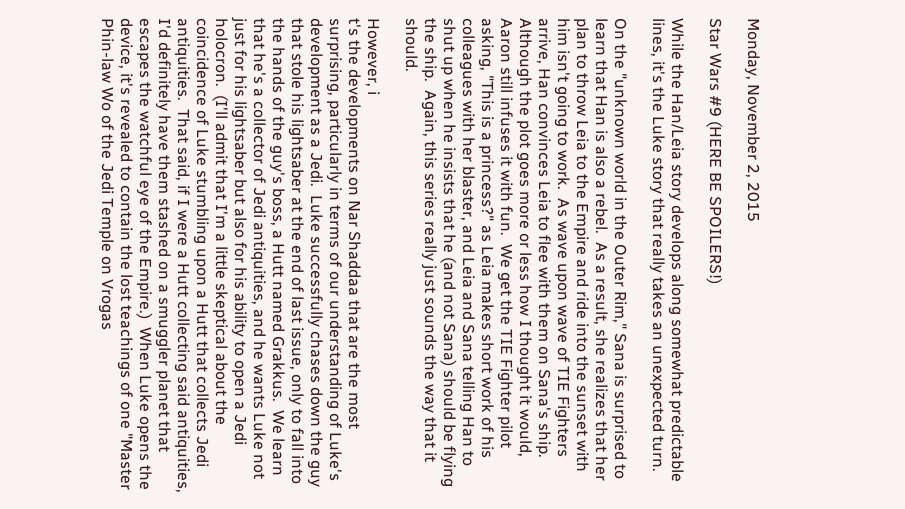Monday, November 2, 2015

Star Wars #9 (HERE BE SPOILERS!)

While the Han/Leia story develops along somewhat predictable lines, it's the Luke story that really takes an unexpected turn.

On the "unknown world in the Outer Rim," Sana is surprised to learn that Han is also a rebel.  As a result, she realizes that her plan to throw Leia to the Empire and ride into the sunset with him isn't going to work.  As wave upon wave of TIE Fighters arrive, Han convinces Leia to flee with them on Sana's ship.  Although the plot goes more or less how I thought it would, Aaron still infuses it with fun.  We get the TIE Fighter pilot asking, "This is a princess?" as Leia makes short work of his colleagues with her blaster, and Leia and Sana telling Han to shut up when he insists that he (and not Sana) should be flying the ship.  Again, this series really just sounds the way that it should.

However, i
t's the developments on Nar Shaddaa that are the most surprising, particularly in terms of our understanding of Luke's development as a Jedi.  Luke successfully chases down the guy that stole his lightsaber at the end of last issue, only to fall into the hands of the guy's boss, a Hutt named Grakkus.  We learn that he's a collector of Jedi antiquities, and he wants Luke not just for his lightsaber but also for his ability to open a Jedi holocron.  (I'll admit that I'm a little skeptical about the coincidence of Luke stumbling upon a Hutt that collects Jedi antiquities.  That said, if I were a Hutt collecting said antiquities, I'd definitely have them stashed on a smuggler planet that escapes the watchful eye of the Empire.)  When Luke opens the device, it's revealed to contain the lost teachings of one "Master Phin-law Wo of the Jedi Temple on Vrogas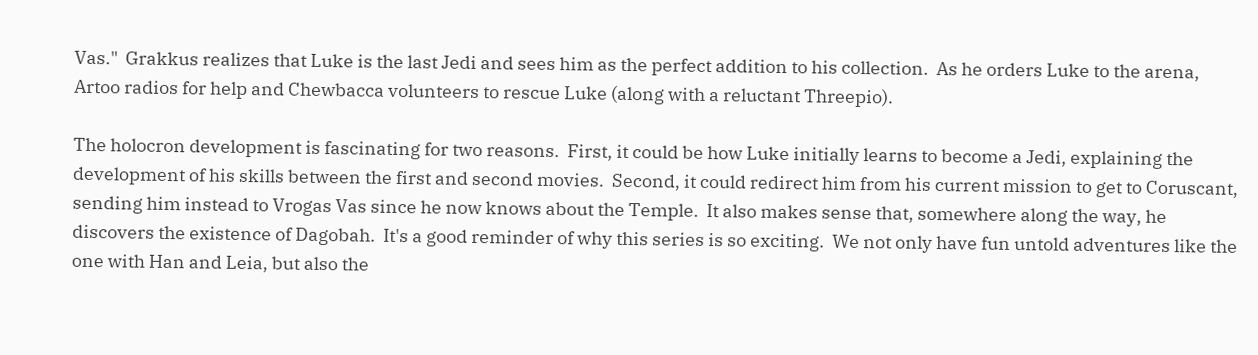Vas."  Grakkus realizes that Luke is the last Jedi and sees him as the perfect addition to his collection.  As he orders Luke to the arena, Artoo radios for help and Chewbacca volunteers to rescue Luke (along with a reluctant Threepio).

The holocron development is fascinating for two reasons.  First, it could be how Luke initially learns to become a Jedi, explaining the development of his skills between the first and second movies.  Second, it could redirect him from his current mission to get to Coruscant, sending him instead to Vrogas Vas since he now knows about the Temple.  It also makes sense that, somewhere along the way, he discovers the existence of Dagobah.  It's a good reminder of why this series is so exciting.  We not only have fun untold adventures like the one with Han and Leia, but also the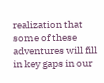realization that some of these adventures will fill in key gaps in our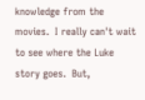knowledge from the movies.  I really can't wait to see where the Luke story goes.  But,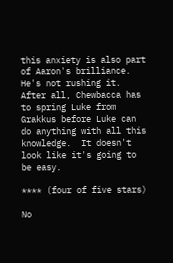this anxiety is also part of Aaron's brilliance.  He's not rushing it.  After all, Chewbacca has to spring Luke from Grakkus before Luke can do anything with all this knowledge.  It doesn't look like it's going to be easy.

**** (four of five stars)

No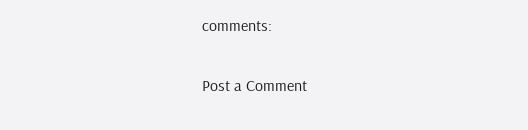comments:

Post a Comment